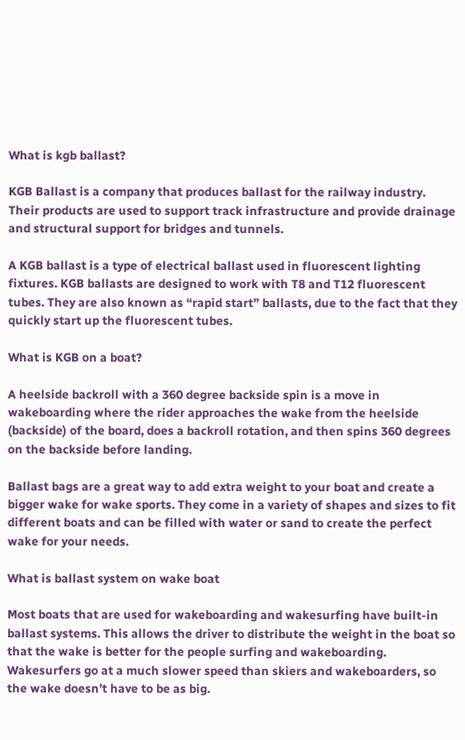What is kgb ballast?

KGB Ballast is a company that produces ballast for the railway industry. Their products are used to support track infrastructure and provide drainage and structural support for bridges and tunnels.

A KGB ballast is a type of electrical ballast used in fluorescent lighting fixtures. KGB ballasts are designed to work with T8 and T12 fluorescent tubes. They are also known as “rapid start” ballasts, due to the fact that they quickly start up the fluorescent tubes.

What is KGB on a boat?

A heelside backroll with a 360 degree backside spin is a move in wakeboarding where the rider approaches the wake from the heelside (backside) of the board, does a backroll rotation, and then spins 360 degrees on the backside before landing.

Ballast bags are a great way to add extra weight to your boat and create a bigger wake for wake sports. They come in a variety of shapes and sizes to fit different boats and can be filled with water or sand to create the perfect wake for your needs.

What is ballast system on wake boat

Most boats that are used for wakeboarding and wakesurfing have built-in ballast systems. This allows the driver to distribute the weight in the boat so that the wake is better for the people surfing and wakeboarding. Wakesurfers go at a much slower speed than skiers and wakeboarders, so the wake doesn’t have to be as big.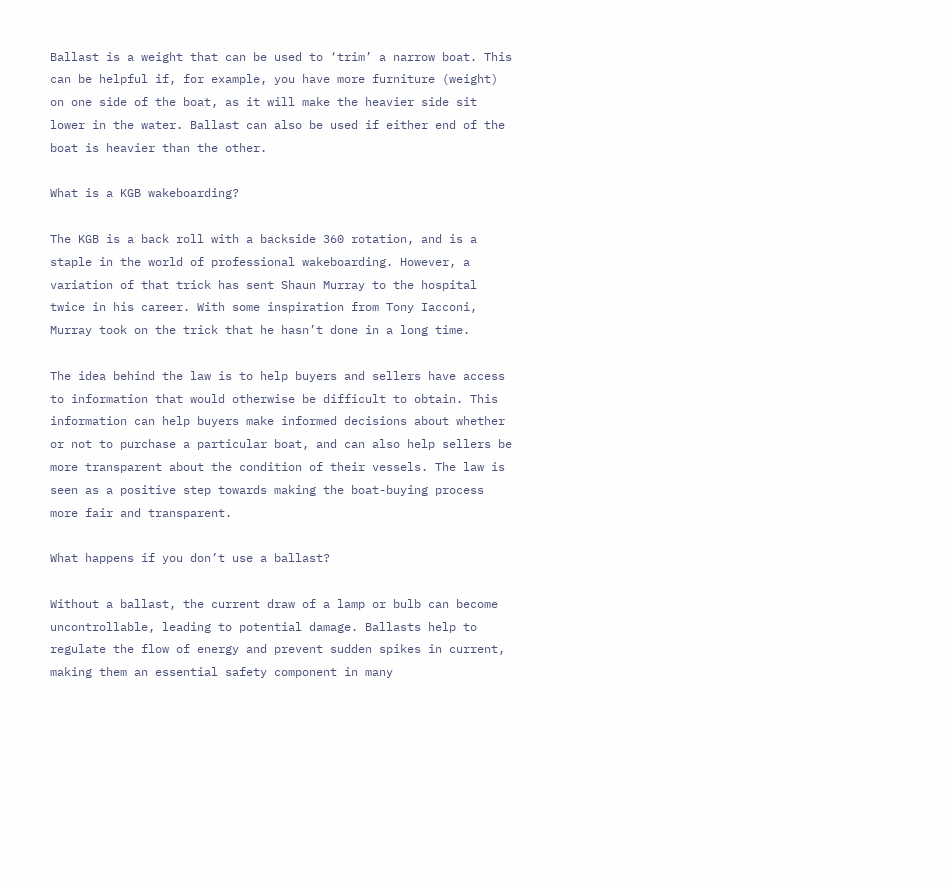Ballast is a weight that can be used to ‘trim’ a narrow boat. This can be helpful if, for example, you have more furniture (weight) on one side of the boat, as it will make the heavier side sit lower in the water. Ballast can also be used if either end of the boat is heavier than the other.

What is a KGB wakeboarding?

The KGB is a back roll with a backside 360 rotation, and is a staple in the world of professional wakeboarding. However, a variation of that trick has sent Shaun Murray to the hospital twice in his career. With some inspiration from Tony Iacconi, Murray took on the trick that he hasn’t done in a long time.

The idea behind the law is to help buyers and sellers have access to information that would otherwise be difficult to obtain. This information can help buyers make informed decisions about whether or not to purchase a particular boat, and can also help sellers be more transparent about the condition of their vessels. The law is seen as a positive step towards making the boat-buying process more fair and transparent.

What happens if you don’t use a ballast?

Without a ballast, the current draw of a lamp or bulb can become uncontrollable, leading to potential damage. Ballasts help to regulate the flow of energy and prevent sudden spikes in current, making them an essential safety component in many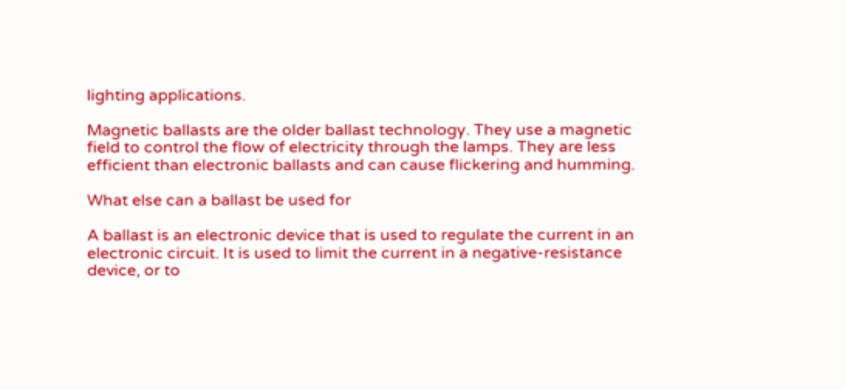lighting applications.

Magnetic ballasts are the older ballast technology. They use a magnetic field to control the flow of electricity through the lamps. They are less efficient than electronic ballasts and can cause flickering and humming.

What else can a ballast be used for

A ballast is an electronic device that is used to regulate the current in an electronic circuit. It is used to limit the current in a negative-resistance device, or to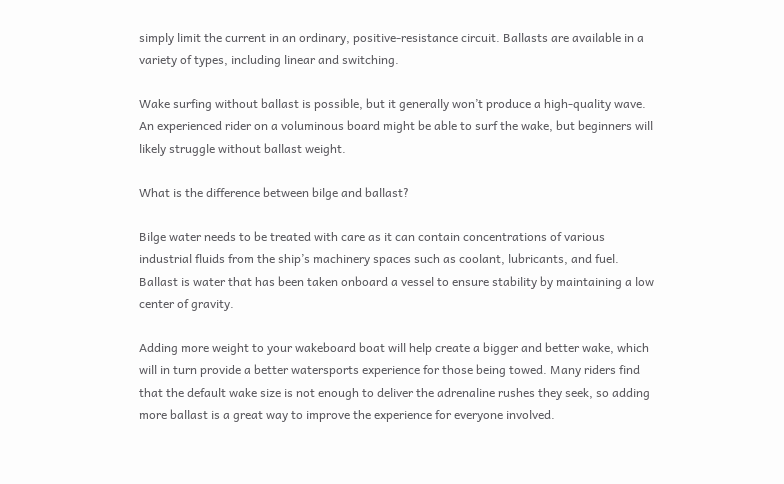simply limit the current in an ordinary, positive-resistance circuit. Ballasts are available in a variety of types, including linear and switching.

Wake surfing without ballast is possible, but it generally won’t produce a high-quality wave. An experienced rider on a voluminous board might be able to surf the wake, but beginners will likely struggle without ballast weight.

What is the difference between bilge and ballast?

Bilge water needs to be treated with care as it can contain concentrations of various industrial fluids from the ship’s machinery spaces such as coolant, lubricants, and fuel. Ballast is water that has been taken onboard a vessel to ensure stability by maintaining a low center of gravity.

Adding more weight to your wakeboard boat will help create a bigger and better wake, which will in turn provide a better watersports experience for those being towed. Many riders find that the default wake size is not enough to deliver the adrenaline rushes they seek, so adding more ballast is a great way to improve the experience for everyone involved.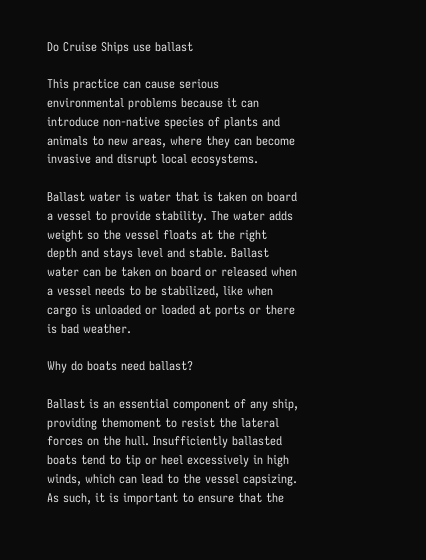Do Cruise Ships use ballast

This practice can cause serious environmental problems because it can introduce non-native species of plants and animals to new areas, where they can become invasive and disrupt local ecosystems.

Ballast water is water that is taken on board a vessel to provide stability. The water adds weight so the vessel floats at the right depth and stays level and stable. Ballast water can be taken on board or released when a vessel needs to be stabilized, like when cargo is unloaded or loaded at ports or there is bad weather.

Why do boats need ballast?

Ballast is an essential component of any ship, providing themoment to resist the lateral forces on the hull. Insufficiently ballasted boats tend to tip or heel excessively in high winds, which can lead to the vessel capsizing. As such, it is important to ensure that the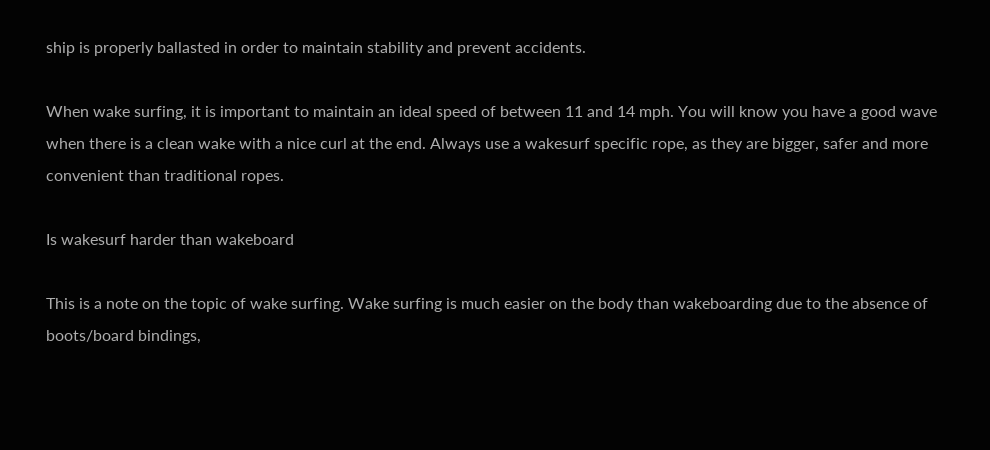ship is properly ballasted in order to maintain stability and prevent accidents.

When wake surfing, it is important to maintain an ideal speed of between 11 and 14 mph. You will know you have a good wave when there is a clean wake with a nice curl at the end. Always use a wakesurf specific rope, as they are bigger, safer and more convenient than traditional ropes.

Is wakesurf harder than wakeboard

This is a note on the topic of wake surfing. Wake surfing is much easier on the body than wakeboarding due to the absence of boots/board bindings,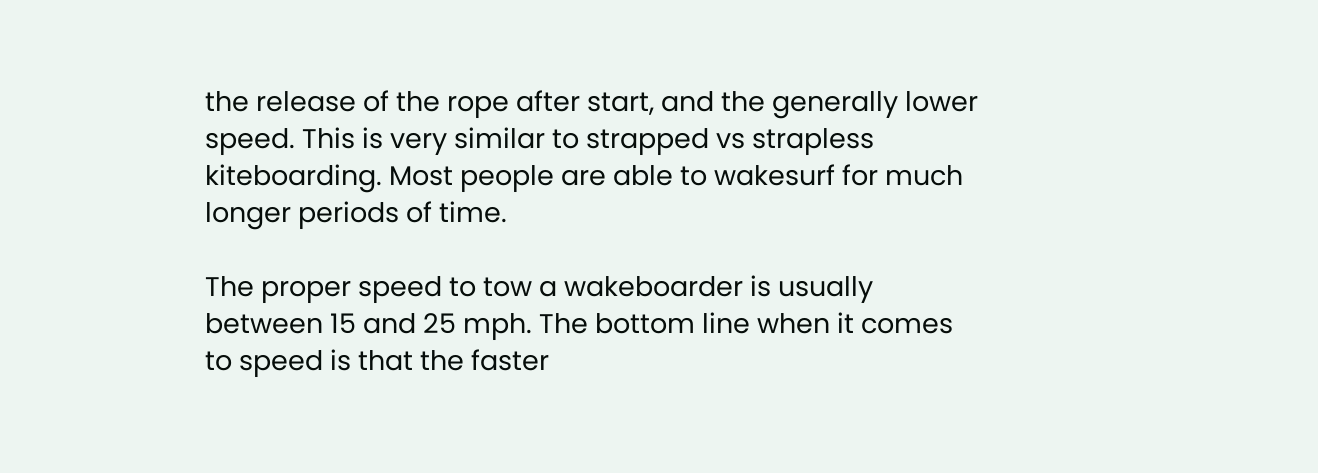the release of the rope after start, and the generally lower speed. This is very similar to strapped vs strapless kiteboarding. Most people are able to wakesurf for much longer periods of time.

The proper speed to tow a wakeboarder is usually between 15 and 25 mph. The bottom line when it comes to speed is that the faster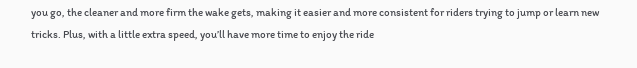you go, the cleaner and more firm the wake gets, making it easier and more consistent for riders trying to jump or learn new tricks. Plus, with a little extra speed, you’ll have more time to enjoy the ride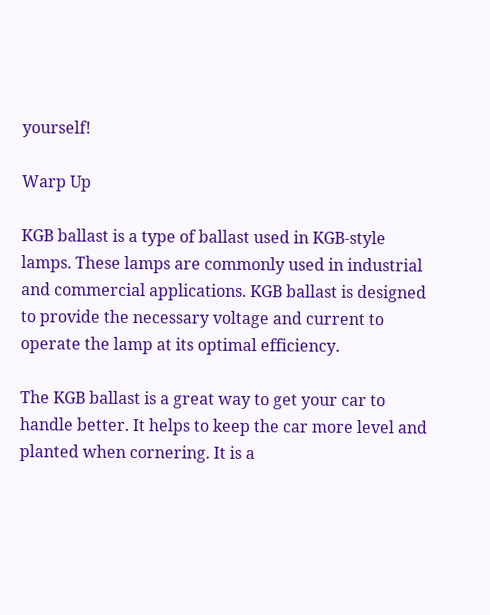yourself!

Warp Up

KGB ballast is a type of ballast used in KGB-style lamps. These lamps are commonly used in industrial and commercial applications. KGB ballast is designed to provide the necessary voltage and current to operate the lamp at its optimal efficiency.

The KGB ballast is a great way to get your car to handle better. It helps to keep the car more level and planted when cornering. It is a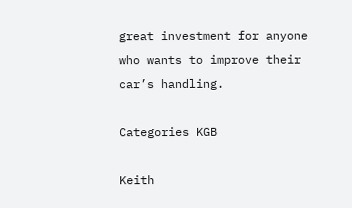great investment for anyone who wants to improve their car’s handling.

Categories KGB

Keith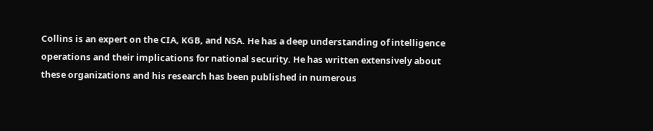Collins is an expert on the CIA, KGB, and NSA. He has a deep understanding of intelligence operations and their implications for national security. He has written extensively about these organizations and his research has been published in numerous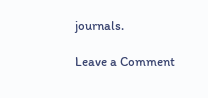journals.

Leave a Comment